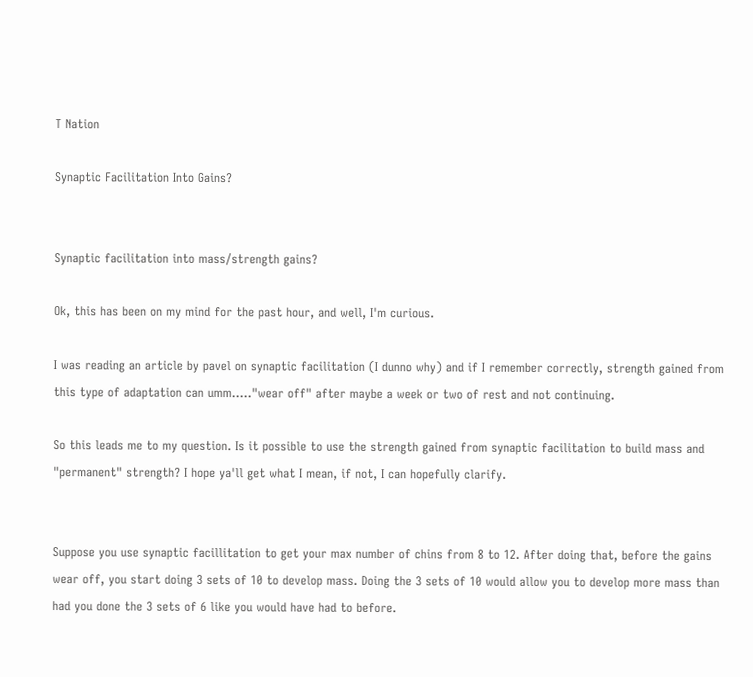T Nation

Synaptic Facilitation Into Gains?


Synaptic facilitation into mass/strength gains?

Ok, this has been on my mind for the past hour, and well, I'm curious.

I was reading an article by pavel on synaptic facilitation (I dunno why) and if I remember correctly, strength gained from this type of adaptation can umm....."wear off" after maybe a week or two of rest and not continuing.

So this leads me to my question. Is it possible to use the strength gained from synaptic facilitation to build mass and "permanent" strength? I hope ya'll get what I mean, if not, I can hopefully clarify.


Suppose you use synaptic facillitation to get your max number of chins from 8 to 12. After doing that, before the gains wear off, you start doing 3 sets of 10 to develop mass. Doing the 3 sets of 10 would allow you to develop more mass than had you done the 3 sets of 6 like you would have had to before.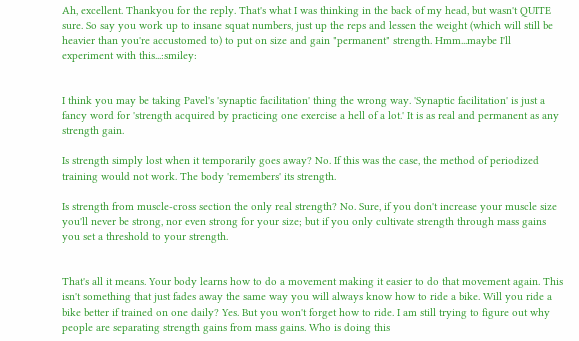Ah, excellent. Thankyou for the reply. That's what I was thinking in the back of my head, but wasn't QUITE sure. So say you work up to insane squat numbers, just up the reps and lessen the weight (which will still be heavier than you're accustomed to) to put on size and gain "permanent" strength. Hmm...maybe I'll experiment with this...:smiley:


I think you may be taking Pavel's 'synaptic facilitation' thing the wrong way. 'Synaptic facilitation' is just a fancy word for 'strength acquired by practicing one exercise a hell of a lot.' It is as real and permanent as any strength gain.

Is strength simply lost when it temporarily goes away? No. If this was the case, the method of periodized training would not work. The body 'remembers' its strength.

Is strength from muscle-cross section the only real strength? No. Sure, if you don't increase your muscle size you'll never be strong, nor even strong for your size; but if you only cultivate strength through mass gains you set a threshold to your strength.


That's all it means. Your body learns how to do a movement making it easier to do that movement again. This isn't something that just fades away the same way you will always know how to ride a bike. Will you ride a bike better if trained on one daily? Yes. But you won't forget how to ride. I am still trying to figure out why people are separating strength gains from mass gains. Who is doing this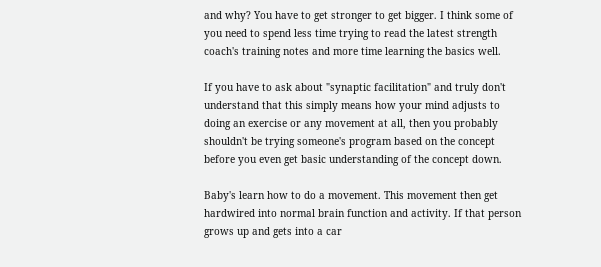and why? You have to get stronger to get bigger. I think some of you need to spend less time trying to read the latest strength coach's training notes and more time learning the basics well.

If you have to ask about "synaptic facilitation" and truly don't understand that this simply means how your mind adjusts to doing an exercise or any movement at all, then you probably shouldn't be trying someone's program based on the concept before you even get basic understanding of the concept down.

Baby's learn how to do a movement. This movement then get hardwired into normal brain function and activity. If that person grows up and gets into a car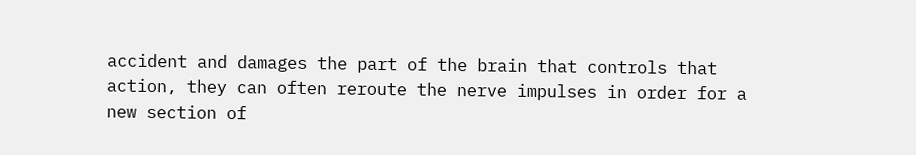accident and damages the part of the brain that controls that action, they can often reroute the nerve impulses in order for a new section of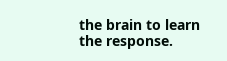the brain to learn the response.